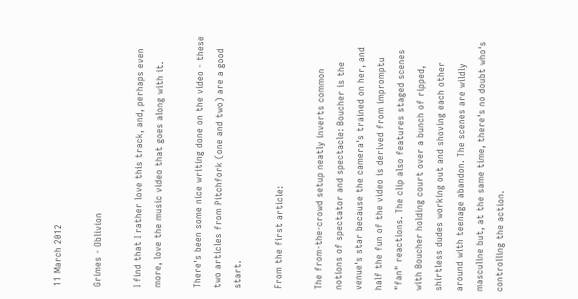11 March 2012

Grimes - Oblivion

I find that I rather love this track, and, perhaps even more, love the music video that goes along with it.

There's been some nice writing done on the video - these two articles from Pitchfork (one and two) are a good start.

From the first article:

The from-the-crowd setup neatly inverts common notions of spectator and spectacle: Boucher is the venue's star because the camera's trained on her, and half the fun of the video is derived from impromptu "fan" reactions. The clip also features staged scenes with Boucher holding court over a bunch of ripped, shirtless dudes working out and shoving each other around with teenage abandon. The scenes are wildly masculine but, at the same time, there's no doubt who's controlling the action.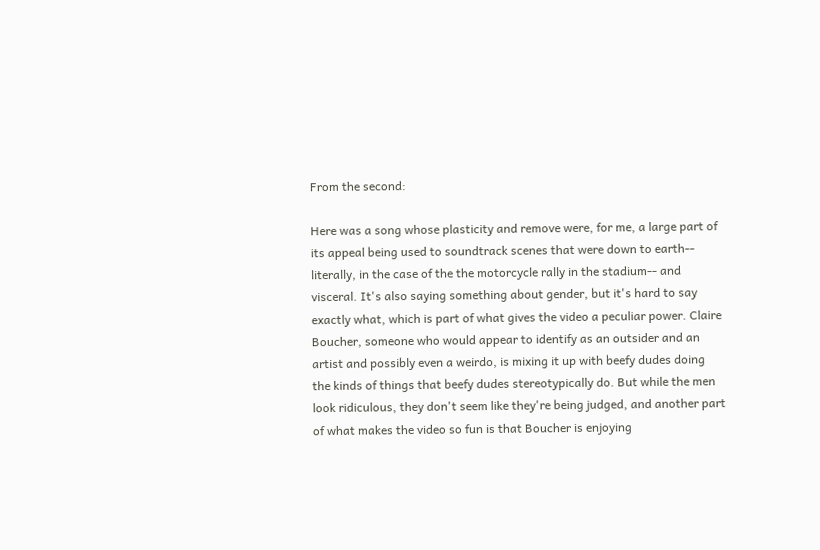From the second:

Here was a song whose plasticity and remove were, for me, a large part of its appeal being used to soundtrack scenes that were down to earth-- literally, in the case of the the motorcycle rally in the stadium-- and visceral. It's also saying something about gender, but it's hard to say exactly what, which is part of what gives the video a peculiar power. Claire Boucher, someone who would appear to identify as an outsider and an artist and possibly even a weirdo, is mixing it up with beefy dudes doing the kinds of things that beefy dudes stereotypically do. But while the men look ridiculous, they don't seem like they're being judged, and another part of what makes the video so fun is that Boucher is enjoying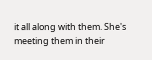it all along with them. She's meeting them in their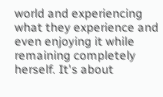world and experiencing what they experience and even enjoying it while remaining completely herself. It's about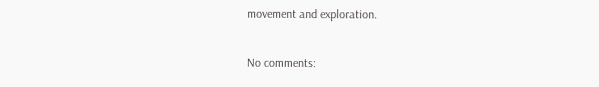movement and exploration.

No comments: